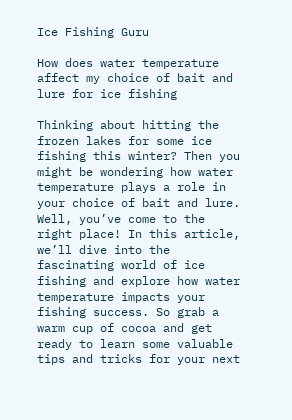Ice Fishing Guru

How does water temperature affect my choice of bait and lure for ice fishing

Thinking about hitting the frozen lakes for some ice fishing this winter? Then you might be wondering how water temperature plays a role in your choice of bait and lure. Well, you’ve come to the right place! In this article, we’ll dive into the fascinating world of ice fishing and explore how water temperature impacts your fishing success. So grab a warm cup of cocoa and get ready to learn some valuable tips and tricks for your next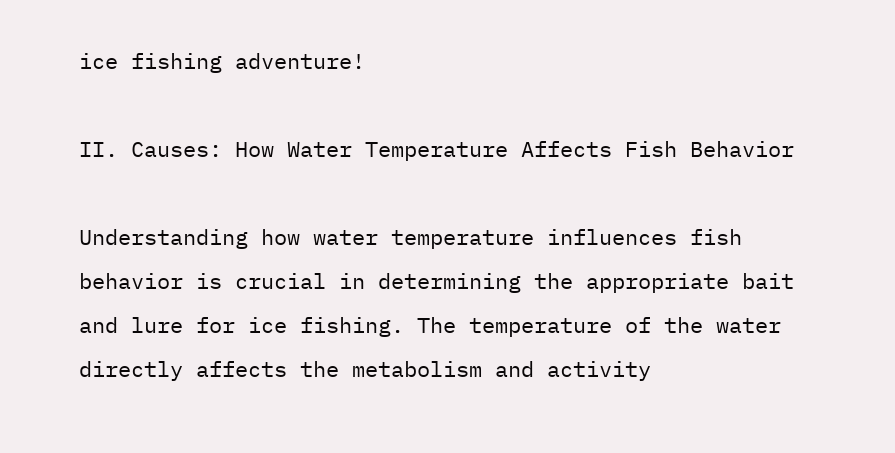ice fishing adventure!

II. Causes: How Water Temperature Affects Fish Behavior

Understanding how water temperature influences fish behavior is crucial in determining the appropriate bait and lure for ice fishing. The temperature of the water directly affects the metabolism and activity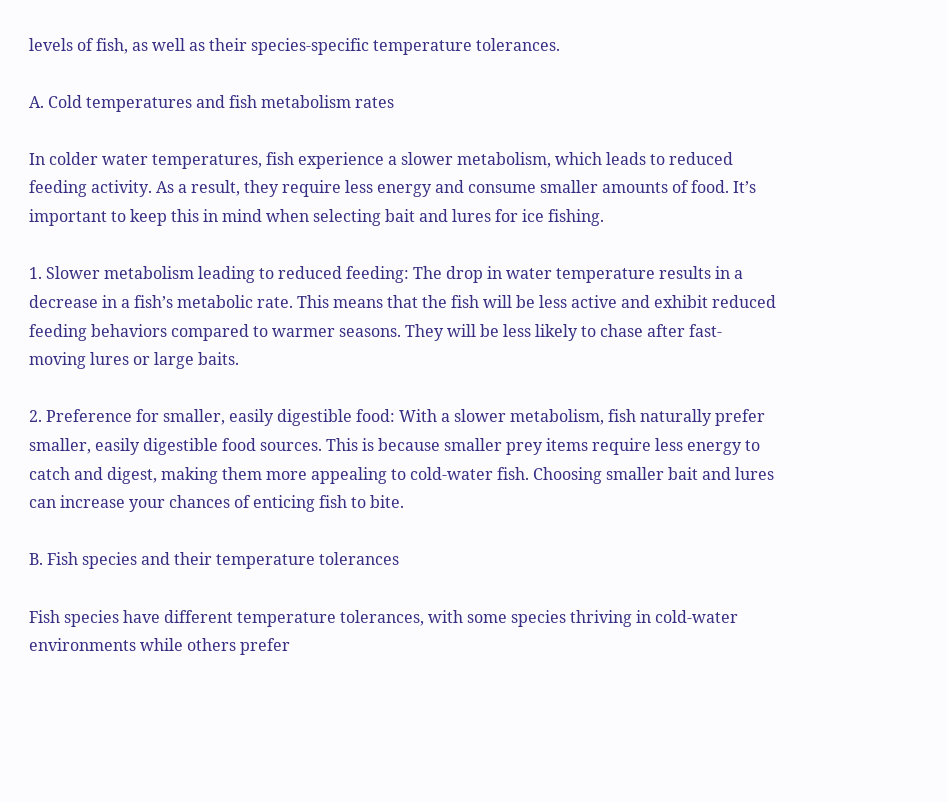levels of fish, as well as their species-specific temperature tolerances.

A. Cold temperatures and fish metabolism rates

In colder water temperatures, fish experience a slower metabolism, which leads to reduced feeding activity. As a result, they require less energy and consume smaller amounts of food. It’s important to keep this in mind when selecting bait and lures for ice fishing.

1. Slower metabolism leading to reduced feeding: The drop in water temperature results in a decrease in a fish’s metabolic rate. This means that the fish will be less active and exhibit reduced feeding behaviors compared to warmer seasons. They will be less likely to chase after fast-moving lures or large baits.

2. Preference for smaller, easily digestible food: With a slower metabolism, fish naturally prefer smaller, easily digestible food sources. This is because smaller prey items require less energy to catch and digest, making them more appealing to cold-water fish. Choosing smaller bait and lures can increase your chances of enticing fish to bite.

B. Fish species and their temperature tolerances

Fish species have different temperature tolerances, with some species thriving in cold-water environments while others prefer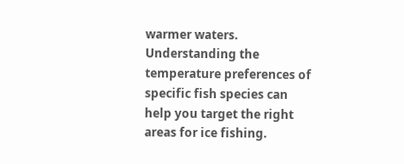warmer waters. Understanding the temperature preferences of specific fish species can help you target the right areas for ice fishing.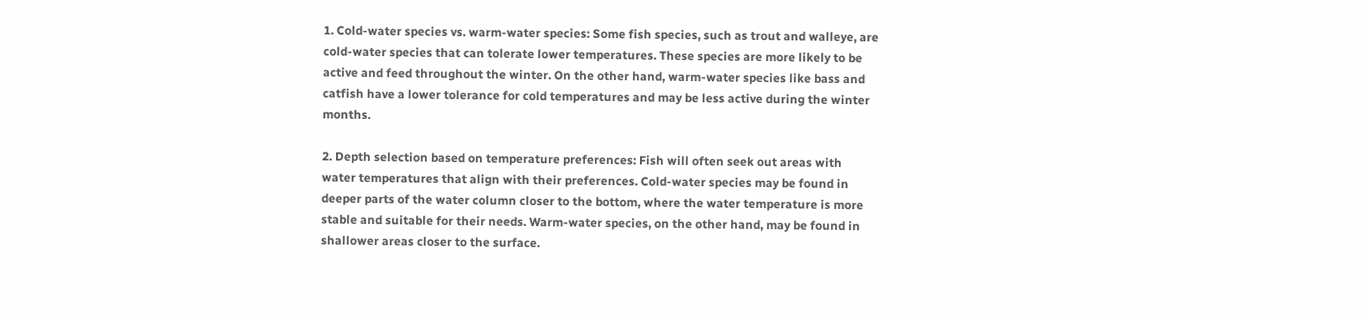1. Cold-water species vs. warm-water species: Some fish species, such as trout and walleye, are cold-water species that can tolerate lower temperatures. These species are more likely to be active and feed throughout the winter. On the other hand, warm-water species like bass and catfish have a lower tolerance for cold temperatures and may be less active during the winter months.

2. Depth selection based on temperature preferences: Fish will often seek out areas with water temperatures that align with their preferences. Cold-water species may be found in deeper parts of the water column closer to the bottom, where the water temperature is more stable and suitable for their needs. Warm-water species, on the other hand, may be found in shallower areas closer to the surface.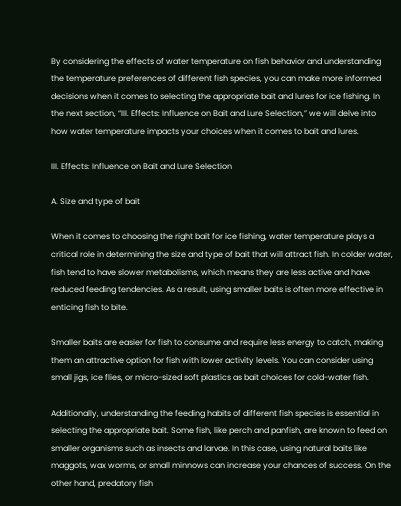By considering the effects of water temperature on fish behavior and understanding the temperature preferences of different fish species, you can make more informed decisions when it comes to selecting the appropriate bait and lures for ice fishing. In the next section, “III. Effects: Influence on Bait and Lure Selection,” we will delve into how water temperature impacts your choices when it comes to bait and lures.

III. Effects: Influence on Bait and Lure Selection

A. Size and type of bait

When it comes to choosing the right bait for ice fishing, water temperature plays a critical role in determining the size and type of bait that will attract fish. In colder water, fish tend to have slower metabolisms, which means they are less active and have reduced feeding tendencies. As a result, using smaller baits is often more effective in enticing fish to bite.

Smaller baits are easier for fish to consume and require less energy to catch, making them an attractive option for fish with lower activity levels. You can consider using small jigs, ice flies, or micro-sized soft plastics as bait choices for cold-water fish.

Additionally, understanding the feeding habits of different fish species is essential in selecting the appropriate bait. Some fish, like perch and panfish, are known to feed on smaller organisms such as insects and larvae. In this case, using natural baits like maggots, wax worms, or small minnows can increase your chances of success. On the other hand, predatory fish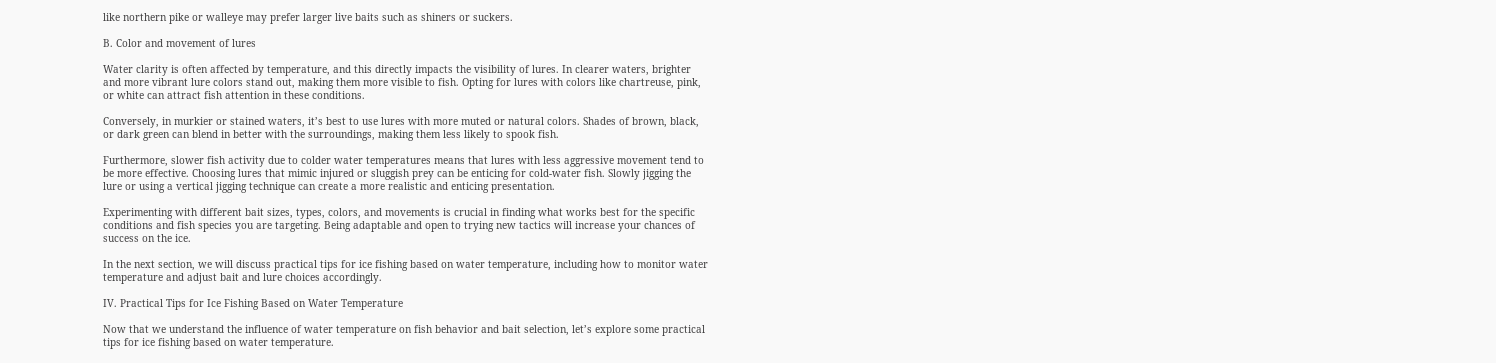like northern pike or walleye may prefer larger live baits such as shiners or suckers.

B. Color and movement of lures

Water clarity is often affected by temperature, and this directly impacts the visibility of lures. In clearer waters, brighter and more vibrant lure colors stand out, making them more visible to fish. Opting for lures with colors like chartreuse, pink, or white can attract fish attention in these conditions.

Conversely, in murkier or stained waters, it’s best to use lures with more muted or natural colors. Shades of brown, black, or dark green can blend in better with the surroundings, making them less likely to spook fish.

Furthermore, slower fish activity due to colder water temperatures means that lures with less aggressive movement tend to be more effective. Choosing lures that mimic injured or sluggish prey can be enticing for cold-water fish. Slowly jigging the lure or using a vertical jigging technique can create a more realistic and enticing presentation.

Experimenting with different bait sizes, types, colors, and movements is crucial in finding what works best for the specific conditions and fish species you are targeting. Being adaptable and open to trying new tactics will increase your chances of success on the ice.

In the next section, we will discuss practical tips for ice fishing based on water temperature, including how to monitor water temperature and adjust bait and lure choices accordingly.

IV. Practical Tips for Ice Fishing Based on Water Temperature

Now that we understand the influence of water temperature on fish behavior and bait selection, let’s explore some practical tips for ice fishing based on water temperature.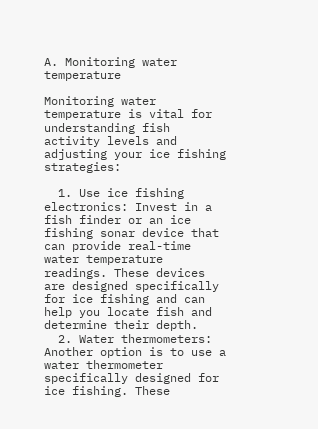A. Monitoring water temperature

Monitoring water temperature is vital for understanding fish activity levels and adjusting your ice fishing strategies:

  1. Use ice fishing electronics: Invest in a fish finder or an ice fishing sonar device that can provide real-time water temperature readings. These devices are designed specifically for ice fishing and can help you locate fish and determine their depth.
  2. Water thermometers: Another option is to use a water thermometer specifically designed for ice fishing. These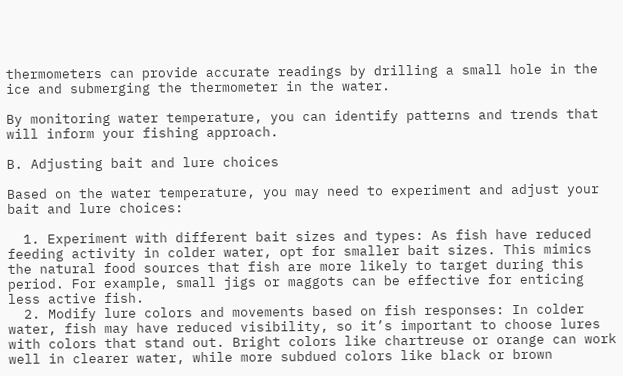thermometers can provide accurate readings by drilling a small hole in the ice and submerging the thermometer in the water.

By monitoring water temperature, you can identify patterns and trends that will inform your fishing approach.

B. Adjusting bait and lure choices

Based on the water temperature, you may need to experiment and adjust your bait and lure choices:

  1. Experiment with different bait sizes and types: As fish have reduced feeding activity in colder water, opt for smaller bait sizes. This mimics the natural food sources that fish are more likely to target during this period. For example, small jigs or maggots can be effective for enticing less active fish.
  2. Modify lure colors and movements based on fish responses: In colder water, fish may have reduced visibility, so it’s important to choose lures with colors that stand out. Bright colors like chartreuse or orange can work well in clearer water, while more subdued colors like black or brown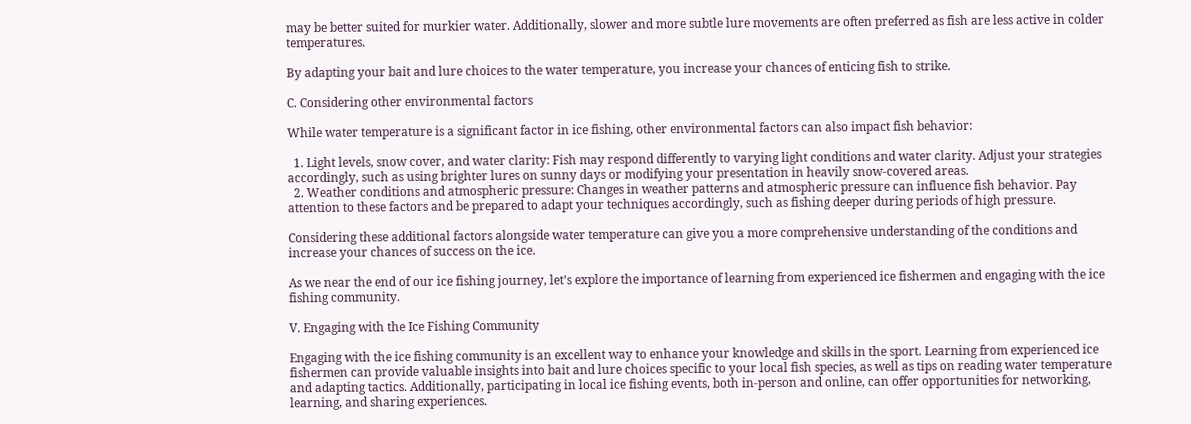may be better suited for murkier water. Additionally, slower and more subtle lure movements are often preferred as fish are less active in colder temperatures.

By adapting your bait and lure choices to the water temperature, you increase your chances of enticing fish to strike.

C. Considering other environmental factors

While water temperature is a significant factor in ice fishing, other environmental factors can also impact fish behavior:

  1. Light levels, snow cover, and water clarity: Fish may respond differently to varying light conditions and water clarity. Adjust your strategies accordingly, such as using brighter lures on sunny days or modifying your presentation in heavily snow-covered areas.
  2. Weather conditions and atmospheric pressure: Changes in weather patterns and atmospheric pressure can influence fish behavior. Pay attention to these factors and be prepared to adapt your techniques accordingly, such as fishing deeper during periods of high pressure.

Considering these additional factors alongside water temperature can give you a more comprehensive understanding of the conditions and increase your chances of success on the ice.

As we near the end of our ice fishing journey, let’s explore the importance of learning from experienced ice fishermen and engaging with the ice fishing community.

V. Engaging with the Ice Fishing Community

Engaging with the ice fishing community is an excellent way to enhance your knowledge and skills in the sport. Learning from experienced ice fishermen can provide valuable insights into bait and lure choices specific to your local fish species, as well as tips on reading water temperature and adapting tactics. Additionally, participating in local ice fishing events, both in-person and online, can offer opportunities for networking, learning, and sharing experiences.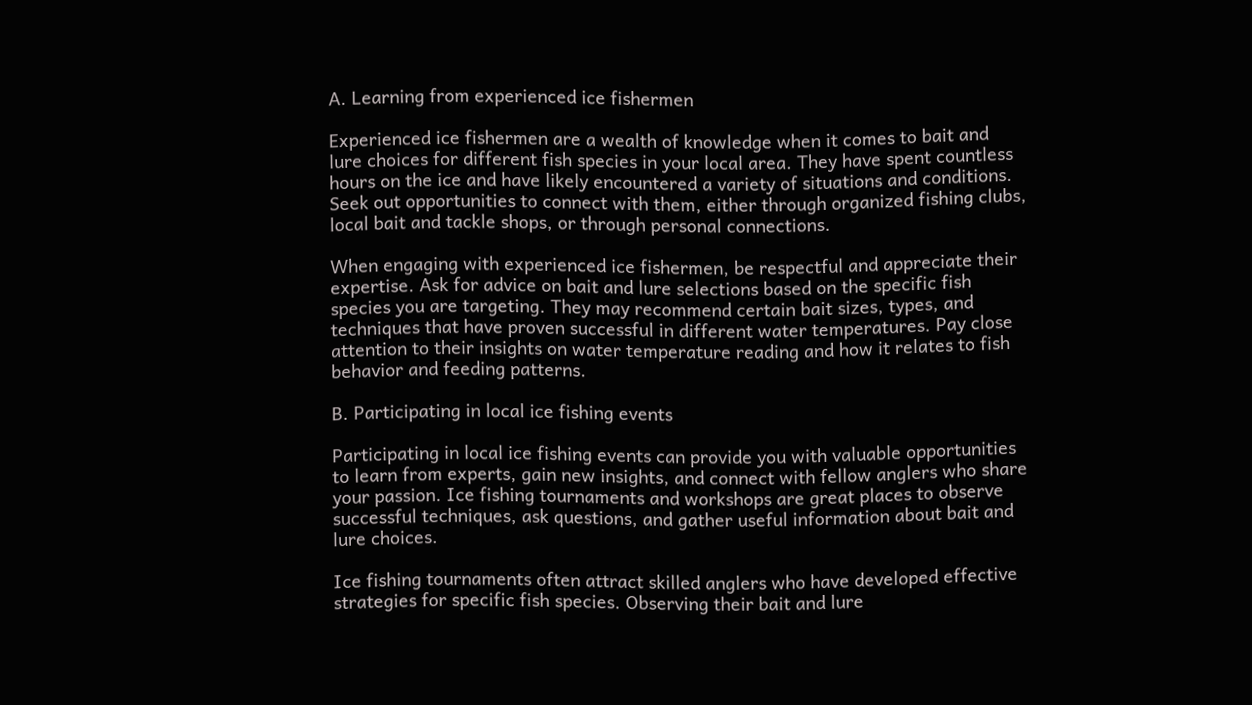A. Learning from experienced ice fishermen

Experienced ice fishermen are a wealth of knowledge when it comes to bait and lure choices for different fish species in your local area. They have spent countless hours on the ice and have likely encountered a variety of situations and conditions. Seek out opportunities to connect with them, either through organized fishing clubs, local bait and tackle shops, or through personal connections.

When engaging with experienced ice fishermen, be respectful and appreciate their expertise. Ask for advice on bait and lure selections based on the specific fish species you are targeting. They may recommend certain bait sizes, types, and techniques that have proven successful in different water temperatures. Pay close attention to their insights on water temperature reading and how it relates to fish behavior and feeding patterns.

B. Participating in local ice fishing events

Participating in local ice fishing events can provide you with valuable opportunities to learn from experts, gain new insights, and connect with fellow anglers who share your passion. Ice fishing tournaments and workshops are great places to observe successful techniques, ask questions, and gather useful information about bait and lure choices.

Ice fishing tournaments often attract skilled anglers who have developed effective strategies for specific fish species. Observing their bait and lure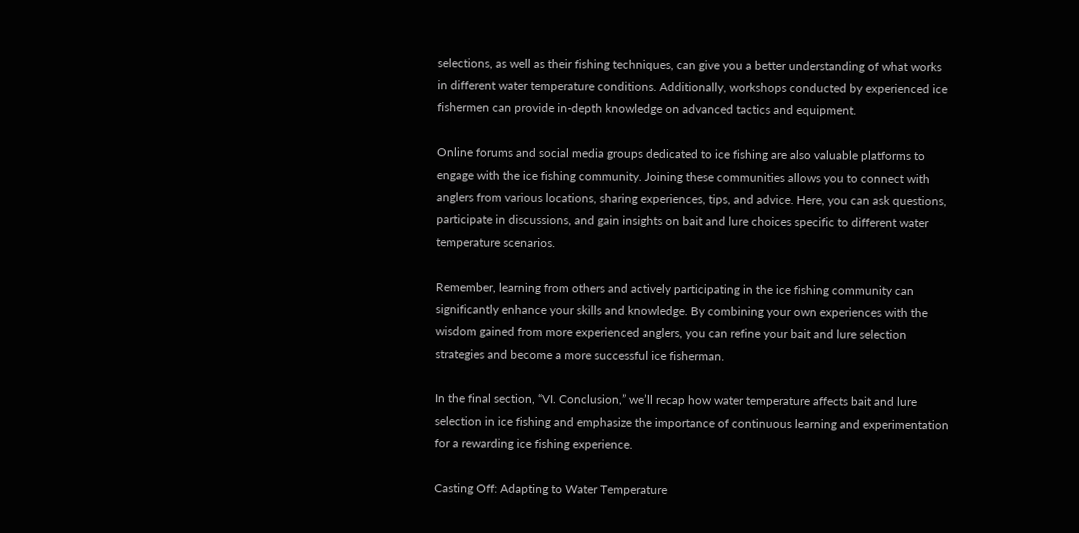selections, as well as their fishing techniques, can give you a better understanding of what works in different water temperature conditions. Additionally, workshops conducted by experienced ice fishermen can provide in-depth knowledge on advanced tactics and equipment.

Online forums and social media groups dedicated to ice fishing are also valuable platforms to engage with the ice fishing community. Joining these communities allows you to connect with anglers from various locations, sharing experiences, tips, and advice. Here, you can ask questions, participate in discussions, and gain insights on bait and lure choices specific to different water temperature scenarios.

Remember, learning from others and actively participating in the ice fishing community can significantly enhance your skills and knowledge. By combining your own experiences with the wisdom gained from more experienced anglers, you can refine your bait and lure selection strategies and become a more successful ice fisherman.

In the final section, “VI. Conclusion,” we’ll recap how water temperature affects bait and lure selection in ice fishing and emphasize the importance of continuous learning and experimentation for a rewarding ice fishing experience.

Casting Off: Adapting to Water Temperature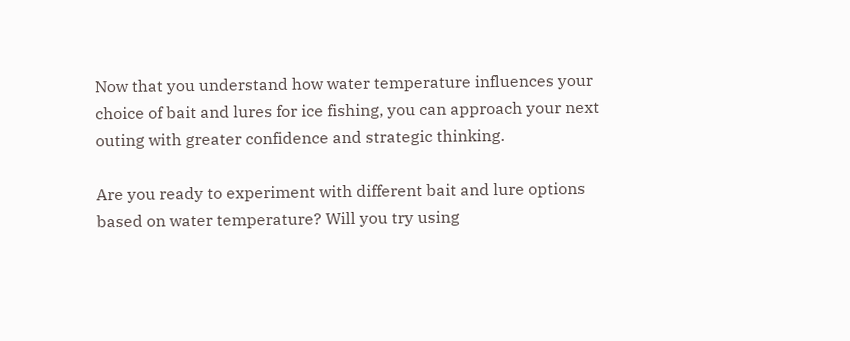Now that you understand how water temperature influences your choice of bait and lures for ice fishing, you can approach your next outing with greater confidence and strategic thinking.

Are you ready to experiment with different bait and lure options based on water temperature? Will you try using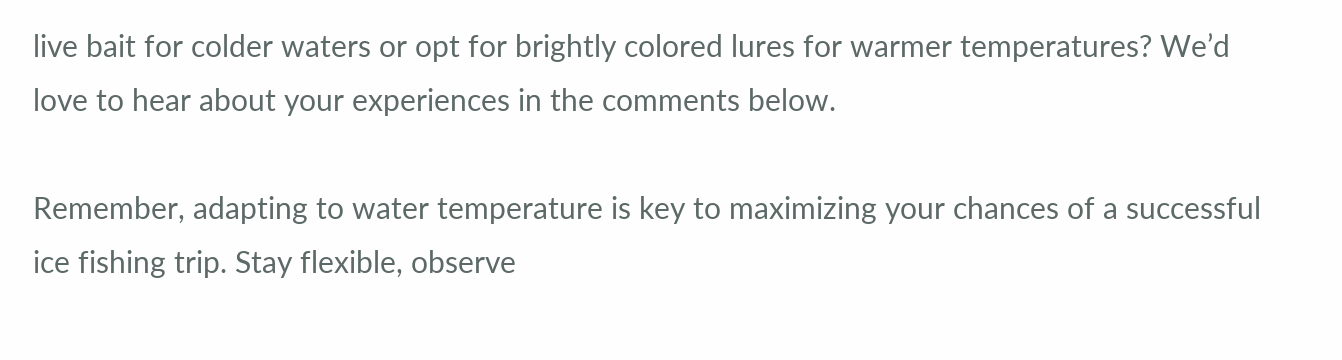live bait for colder waters or opt for brightly colored lures for warmer temperatures? We’d love to hear about your experiences in the comments below.

Remember, adapting to water temperature is key to maximizing your chances of a successful ice fishing trip. Stay flexible, observe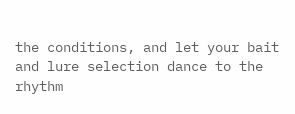the conditions, and let your bait and lure selection dance to the rhythm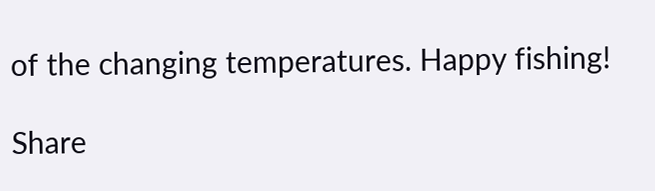of the changing temperatures. Happy fishing!

Share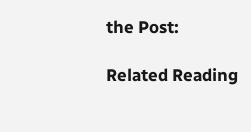the Post:

Related Reading